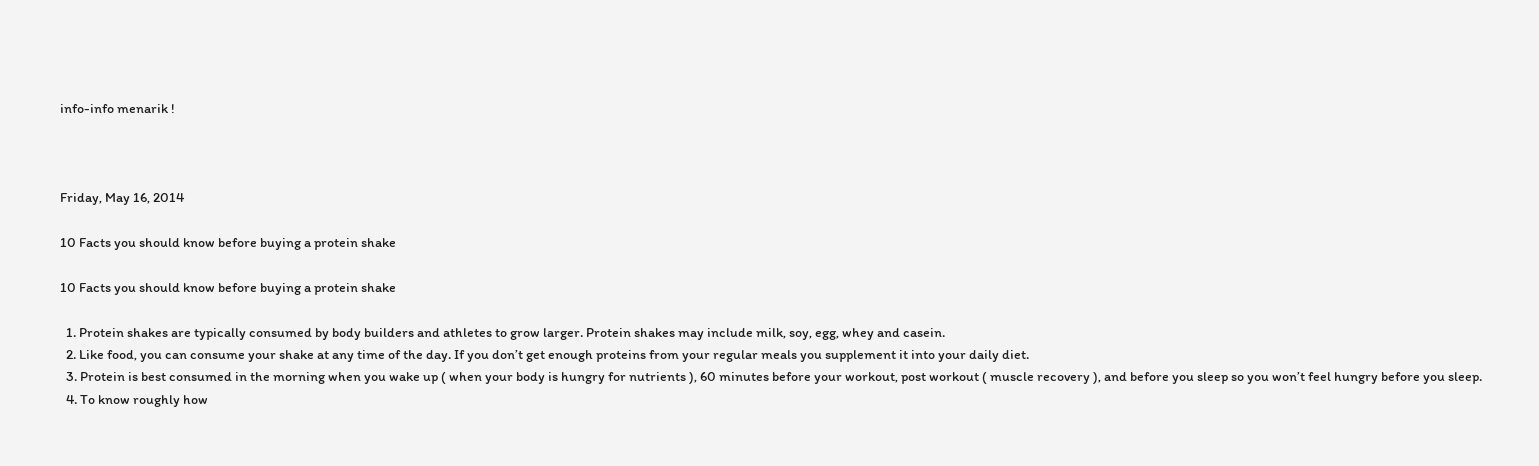info-info menarik !



Friday, May 16, 2014

10 Facts you should know before buying a protein shake

10 Facts you should know before buying a protein shake

  1. Protein shakes are typically consumed by body builders and athletes to grow larger. Protein shakes may include milk, soy, egg, whey and casein.
  2. Like food, you can consume your shake at any time of the day. If you don’t get enough proteins from your regular meals you supplement it into your daily diet.
  3. Protein is best consumed in the morning when you wake up ( when your body is hungry for nutrients ), 60 minutes before your workout, post workout ( muscle recovery ), and before you sleep so you won’t feel hungry before you sleep.
  4. To know roughly how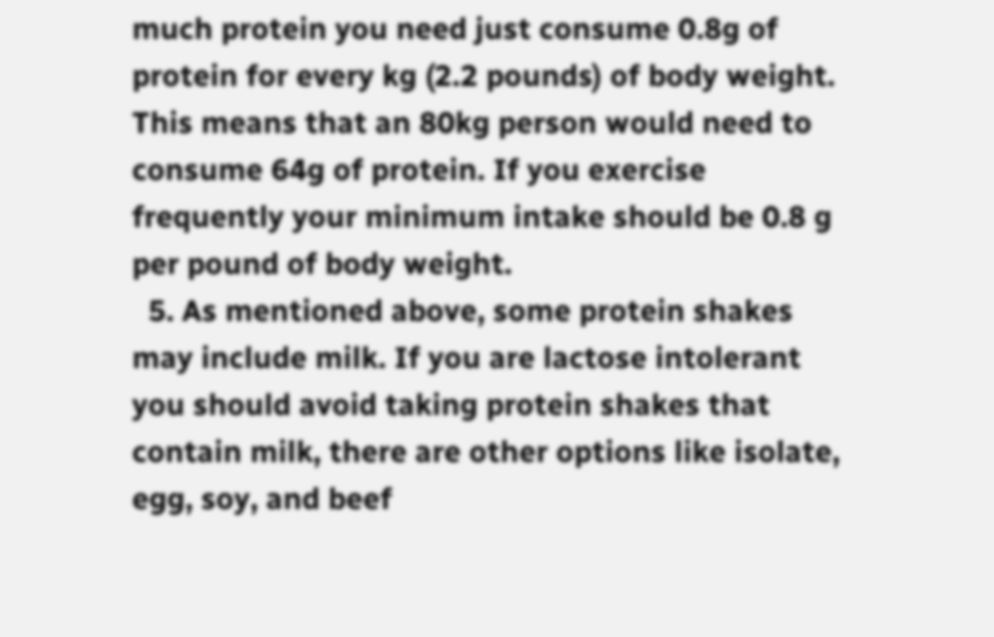much protein you need just consume 0.8g of protein for every kg (2.2 pounds) of body weight. This means that an 80kg person would need to consume 64g of protein. If you exercise frequently your minimum intake should be 0.8 g per pound of body weight.
  5. As mentioned above, some protein shakes may include milk. If you are lactose intolerant you should avoid taking protein shakes that contain milk, there are other options like isolate, egg, soy, and beef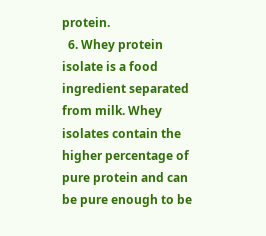protein.
  6. Whey protein isolate is a food ingredient separated from milk. Whey isolates contain the higher percentage of pure protein and can be pure enough to be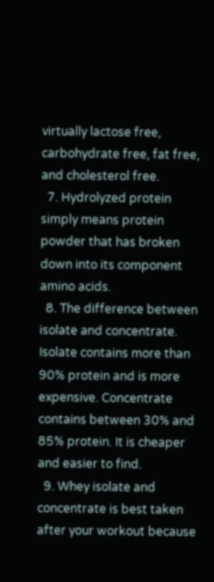virtually lactose free, carbohydrate free, fat free, and cholesterol free.
  7. Hydrolyzed protein simply means protein powder that has broken down into its component amino acids.
  8. The difference between isolate and concentrate. Isolate contains more than 90% protein and is more expensive. Concentrate contains between 30% and 85% protein. It is cheaper and easier to find.
  9. Whey isolate and concentrate is best taken after your workout because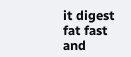it digest fat fast and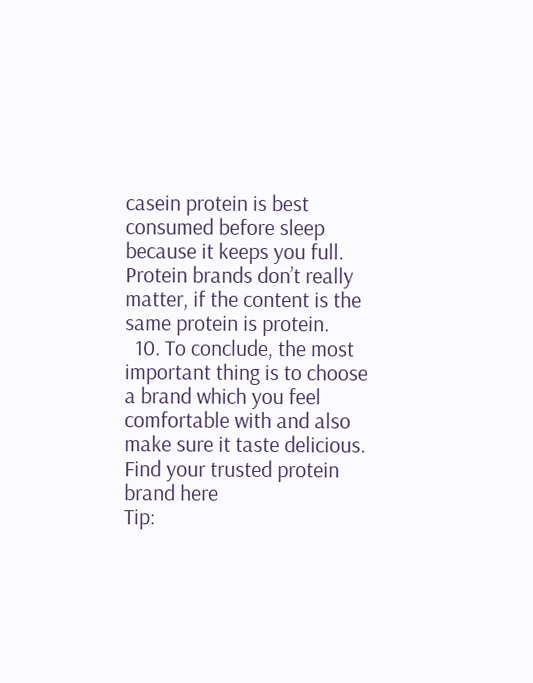casein protein is best consumed before sleep because it keeps you full. Protein brands don’t really matter, if the content is the same protein is protein.
  10. To conclude, the most important thing is to choose a brand which you feel comfortable with and also make sure it taste delicious.
Find your trusted protein brand here
Tip: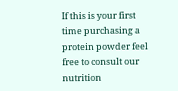If this is your first time purchasing a protein powder feel free to consult our nutrition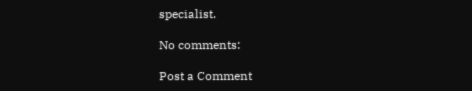specialist.

No comments:

Post a Comment